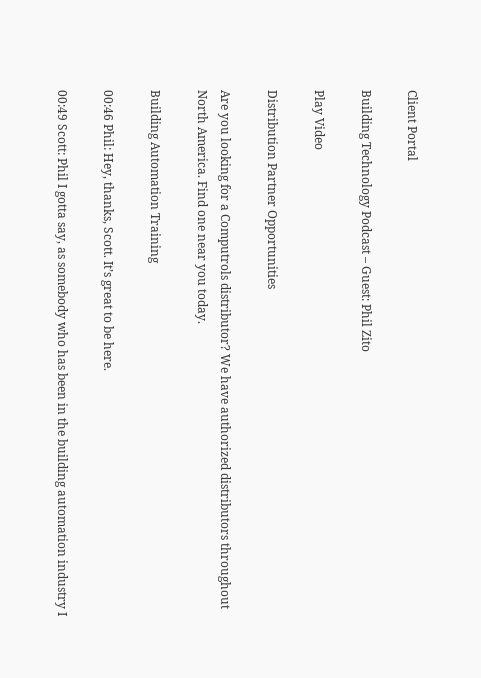Client Portal

Building Technology Podcast – Guest: Phil Zito

Play Video

Distribution Partner Opportunities

Are you looking for a Computrols distributor? We have authorized distributors throughout North America. Find one near you today.

Building Automation Training

00:46 Phil: Hey, thanks, Scott. It’s great to be here.

00:49 Scott: Phil I gotta say, as somebody who has been in the building automation industry I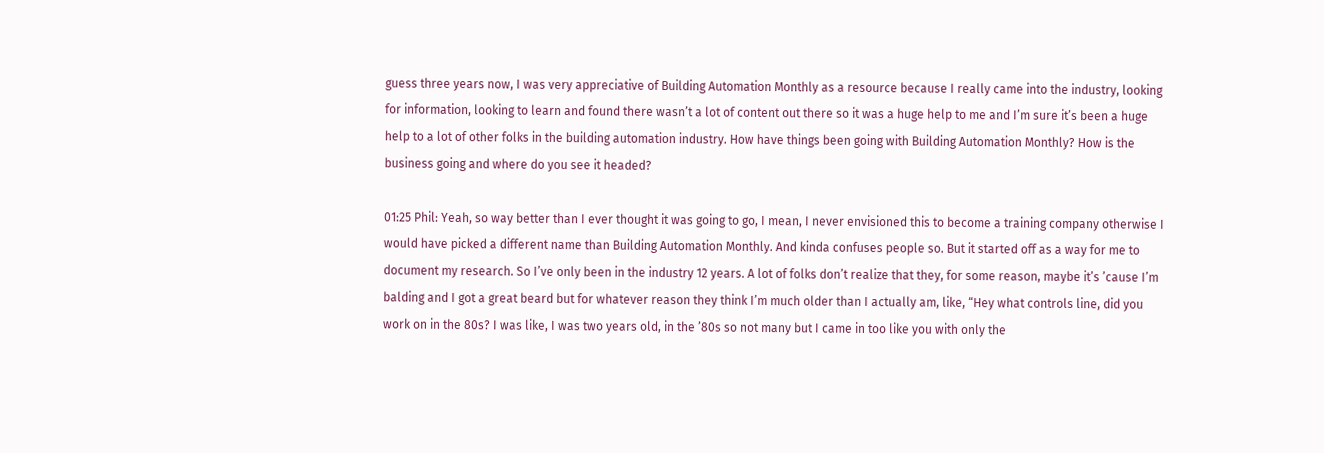guess three years now, I was very appreciative of Building Automation Monthly as a resource because I really came into the industry, looking for information, looking to learn and found there wasn’t a lot of content out there so it was a huge help to me and I’m sure it’s been a huge help to a lot of other folks in the building automation industry. How have things been going with Building Automation Monthly? How is the business going and where do you see it headed?

01:25 Phil: Yeah, so way better than I ever thought it was going to go, I mean, I never envisioned this to become a training company otherwise I would have picked a different name than Building Automation Monthly. And kinda confuses people so. But it started off as a way for me to document my research. So I’ve only been in the industry 12 years. A lot of folks don’t realize that they, for some reason, maybe it’s ’cause I’m balding and I got a great beard but for whatever reason they think I’m much older than I actually am, like, “Hey what controls line, did you work on in the 80s? I was like, I was two years old, in the ’80s so not many but I came in too like you with only the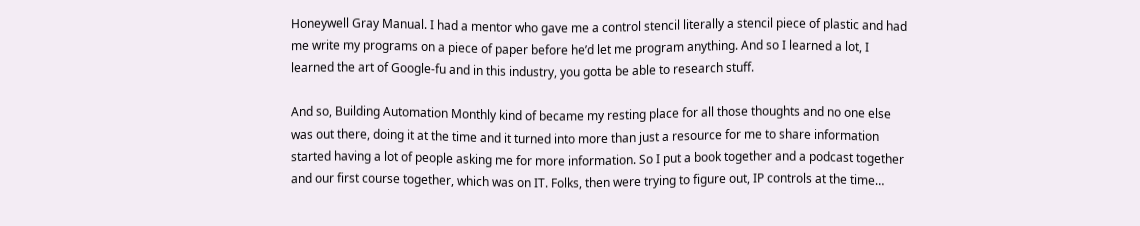Honeywell Gray Manual. I had a mentor who gave me a control stencil literally a stencil piece of plastic and had me write my programs on a piece of paper before he’d let me program anything. And so I learned a lot, I learned the art of Google-fu and in this industry, you gotta be able to research stuff.

And so, Building Automation Monthly kind of became my resting place for all those thoughts and no one else was out there, doing it at the time and it turned into more than just a resource for me to share information started having a lot of people asking me for more information. So I put a book together and a podcast together and our first course together, which was on IT. Folks, then were trying to figure out, IP controls at the time…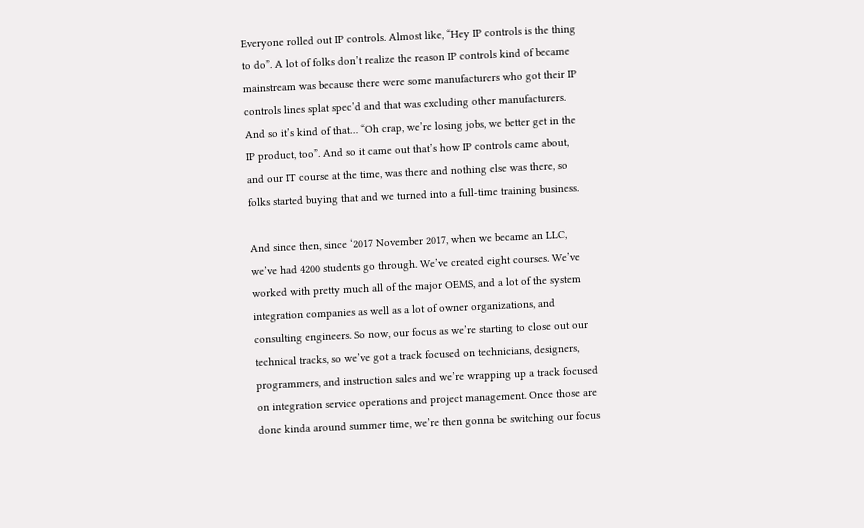Everyone rolled out IP controls. Almost like, “Hey IP controls is the thing to do”. A lot of folks don’t realize the reason IP controls kind of became mainstream was because there were some manufacturers who got their IP controls lines splat spec’d and that was excluding other manufacturers. And so it’s kind of that… “Oh crap, we’re losing jobs, we better get in the IP product, too”. And so it came out that’s how IP controls came about, and our IT course at the time, was there and nothing else was there, so folks started buying that and we turned into a full-time training business.

And since then, since ‘2017 November 2017, when we became an LLC, we’ve had 4200 students go through. We’ve created eight courses. We’ve worked with pretty much all of the major OEMS, and a lot of the system integration companies as well as a lot of owner organizations, and consulting engineers. So now, our focus as we’re starting to close out our technical tracks, so we’ve got a track focused on technicians, designers, programmers, and instruction sales and we’re wrapping up a track focused on integration service operations and project management. Once those are done kinda around summer time, we’re then gonna be switching our focus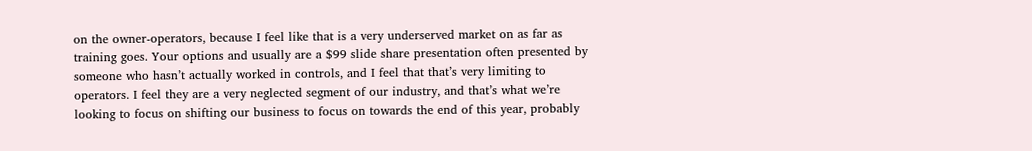on the owner-operators, because I feel like that is a very underserved market on as far as training goes. Your options and usually are a $99 slide share presentation often presented by someone who hasn’t actually worked in controls, and I feel that that’s very limiting to operators. I feel they are a very neglected segment of our industry, and that’s what we’re looking to focus on shifting our business to focus on towards the end of this year, probably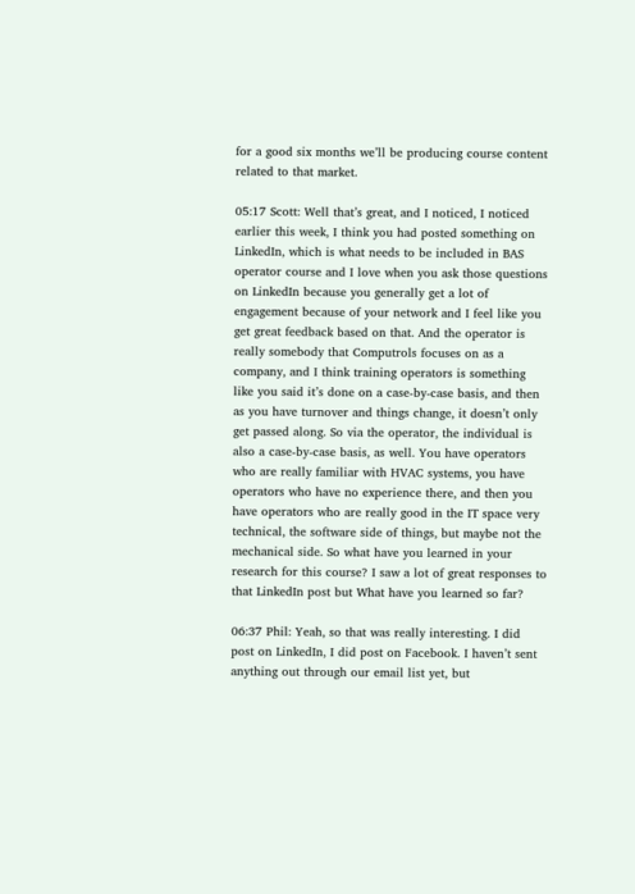for a good six months we’ll be producing course content related to that market.

05:17 Scott: Well that’s great, and I noticed, I noticed earlier this week, I think you had posted something on LinkedIn, which is what needs to be included in BAS operator course and I love when you ask those questions on LinkedIn because you generally get a lot of engagement because of your network and I feel like you get great feedback based on that. And the operator is really somebody that Computrols focuses on as a company, and I think training operators is something like you said it’s done on a case-by-case basis, and then as you have turnover and things change, it doesn’t only get passed along. So via the operator, the individual is also a case-by-case basis, as well. You have operators who are really familiar with HVAC systems, you have operators who have no experience there, and then you have operators who are really good in the IT space very technical, the software side of things, but maybe not the mechanical side. So what have you learned in your research for this course? I saw a lot of great responses to that LinkedIn post but What have you learned so far?

06:37 Phil: Yeah, so that was really interesting. I did post on LinkedIn, I did post on Facebook. I haven’t sent anything out through our email list yet, but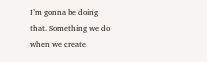I’m gonna be doing that. Something we do when we create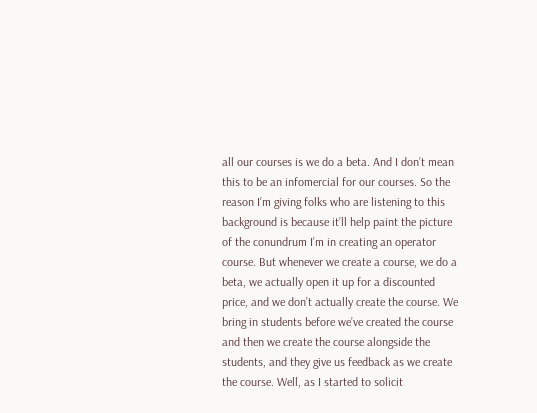all our courses is we do a beta. And I don’t mean this to be an infomercial for our courses. So the reason I’m giving folks who are listening to this background is because it’ll help paint the picture of the conundrum I’m in creating an operator course. But whenever we create a course, we do a beta, we actually open it up for a discounted price, and we don’t actually create the course. We bring in students before we’ve created the course and then we create the course alongside the students, and they give us feedback as we create the course. Well, as I started to solicit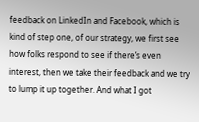feedback on LinkedIn and Facebook, which is kind of step one, of our strategy, we first see how folks respond to see if there’s even interest, then we take their feedback and we try to lump it up together. And what I got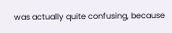was actually quite confusing, because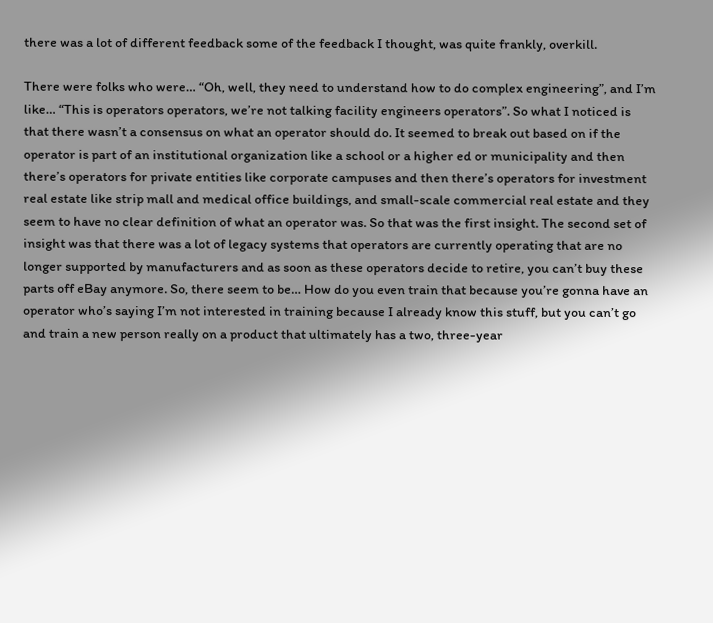there was a lot of different feedback some of the feedback I thought, was quite frankly, overkill.

There were folks who were… “Oh, well, they need to understand how to do complex engineering”, and I’m like… “This is operators operators, we’re not talking facility engineers operators”. So what I noticed is that there wasn’t a consensus on what an operator should do. It seemed to break out based on if the operator is part of an institutional organization like a school or a higher ed or municipality and then there’s operators for private entities like corporate campuses and then there’s operators for investment real estate like strip mall and medical office buildings, and small-scale commercial real estate and they seem to have no clear definition of what an operator was. So that was the first insight. The second set of insight was that there was a lot of legacy systems that operators are currently operating that are no longer supported by manufacturers and as soon as these operators decide to retire, you can’t buy these parts off eBay anymore. So, there seem to be… How do you even train that because you’re gonna have an operator who’s saying I’m not interested in training because I already know this stuff, but you can’t go and train a new person really on a product that ultimately has a two, three-year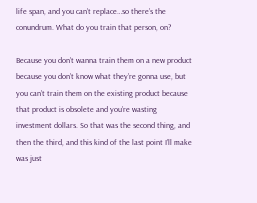life span, and you can’t replace…so there’s the conundrum. What do you train that person, on?

Because you don’t wanna train them on a new product because you don’t know what they’re gonna use, but you can’t train them on the existing product because that product is obsolete and you’re wasting investment dollars. So that was the second thing, and then the third, and this kind of the last point I’ll make was just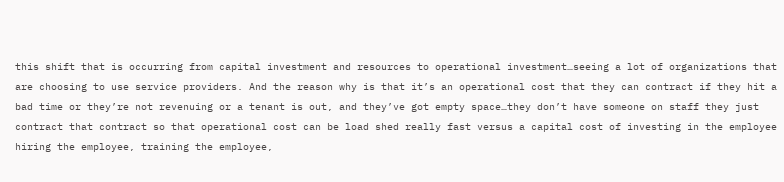this shift that is occurring from capital investment and resources to operational investment…seeing a lot of organizations that are choosing to use service providers. And the reason why is that it’s an operational cost that they can contract if they hit a bad time or they’re not revenuing or a tenant is out, and they’ve got empty space…they don’t have someone on staff they just contract that contract so that operational cost can be load shed really fast versus a capital cost of investing in the employee hiring the employee, training the employee,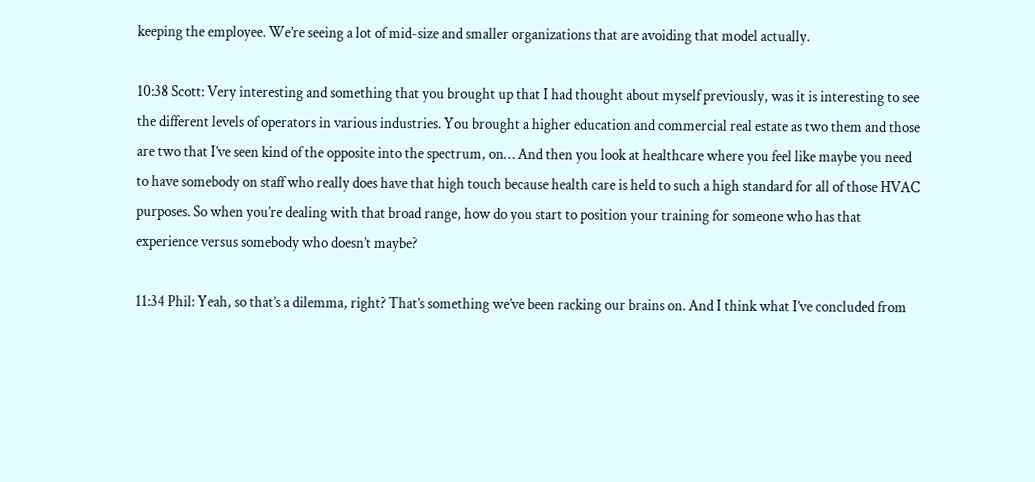keeping the employee. We’re seeing a lot of mid-size and smaller organizations that are avoiding that model actually.

10:38 Scott: Very interesting and something that you brought up that I had thought about myself previously, was it is interesting to see the different levels of operators in various industries. You brought a higher education and commercial real estate as two them and those are two that I’ve seen kind of the opposite into the spectrum, on… And then you look at healthcare where you feel like maybe you need to have somebody on staff who really does have that high touch because health care is held to such a high standard for all of those HVAC purposes. So when you’re dealing with that broad range, how do you start to position your training for someone who has that experience versus somebody who doesn’t maybe?

11:34 Phil: Yeah, so that’s a dilemma, right? That’s something we’ve been racking our brains on. And I think what I’ve concluded from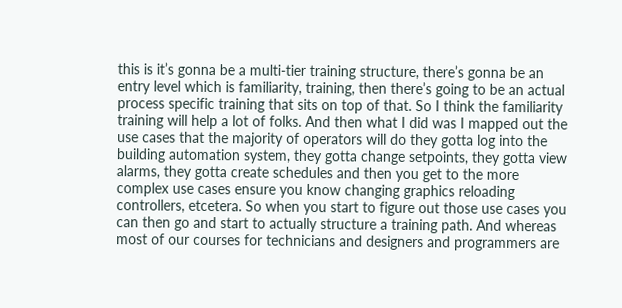this is it’s gonna be a multi-tier training structure, there’s gonna be an entry level which is familiarity, training, then there’s going to be an actual process specific training that sits on top of that. So I think the familiarity training will help a lot of folks. And then what I did was I mapped out the use cases that the majority of operators will do they gotta log into the building automation system, they gotta change setpoints, they gotta view alarms, they gotta create schedules and then you get to the more complex use cases ensure you know changing graphics reloading controllers, etcetera. So when you start to figure out those use cases you can then go and start to actually structure a training path. And whereas most of our courses for technicians and designers and programmers are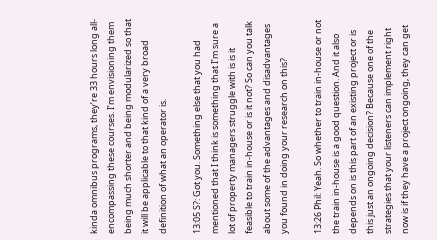kinda omnibus programs, they’re 33 hours long all-encompassing these courses. I’m envisioning them being much shorter and being modularized so that it will be applicable to that kind of a very broad definition of what an operator is.

13:05 S?: Got you. Something else that you had mentioned that I think is something that I’m sure a lot of property managers struggle with is is it feasible to train in-house or is it not? So can you talk about some of the advantages and disadvantages you found in doing your research on this?

13:26 Phil: Yeah. So whether to train in-house or not the train in-house is a good question. And it also depends on is this part of an existing project or is this just an ongoing decision? Because one of the strategies that your listeners can implement right now is if they have a project ongoing, they can get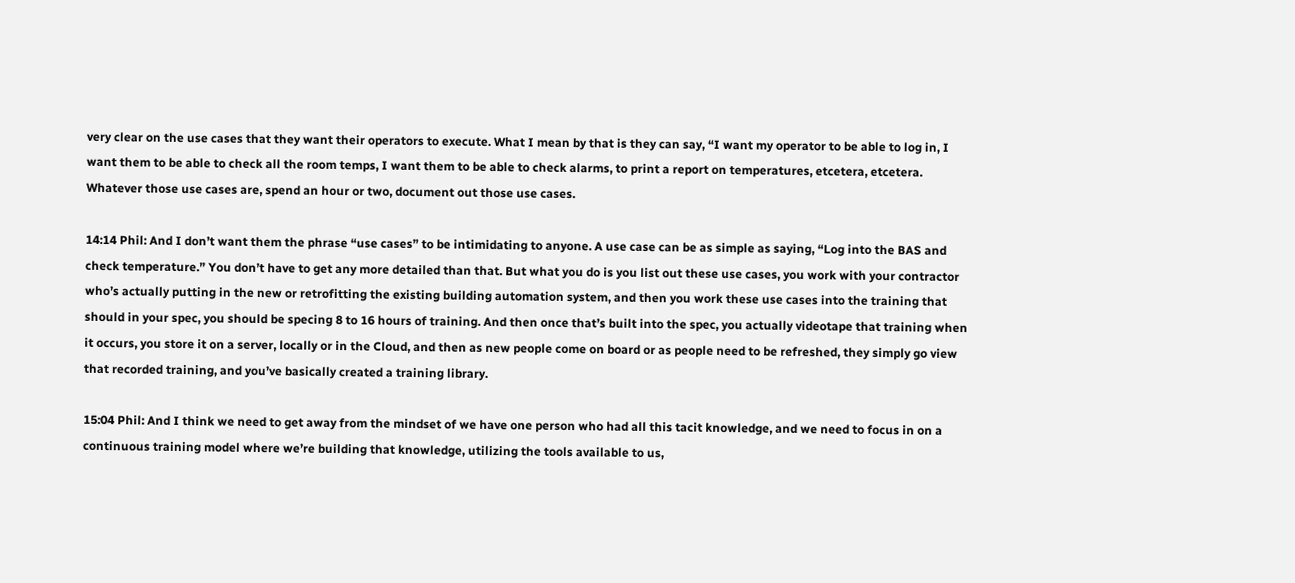very clear on the use cases that they want their operators to execute. What I mean by that is they can say, “I want my operator to be able to log in, I want them to be able to check all the room temps, I want them to be able to check alarms, to print a report on temperatures, etcetera, etcetera. Whatever those use cases are, spend an hour or two, document out those use cases.

14:14 Phil: And I don’t want them the phrase “use cases” to be intimidating to anyone. A use case can be as simple as saying, “Log into the BAS and check temperature.” You don’t have to get any more detailed than that. But what you do is you list out these use cases, you work with your contractor who’s actually putting in the new or retrofitting the existing building automation system, and then you work these use cases into the training that should in your spec, you should be specing 8 to 16 hours of training. And then once that’s built into the spec, you actually videotape that training when it occurs, you store it on a server, locally or in the Cloud, and then as new people come on board or as people need to be refreshed, they simply go view that recorded training, and you’ve basically created a training library.

15:04 Phil: And I think we need to get away from the mindset of we have one person who had all this tacit knowledge, and we need to focus in on a continuous training model where we’re building that knowledge, utilizing the tools available to us,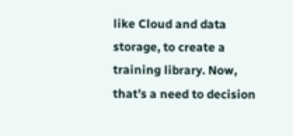like Cloud and data storage, to create a training library. Now, that’s a need to decision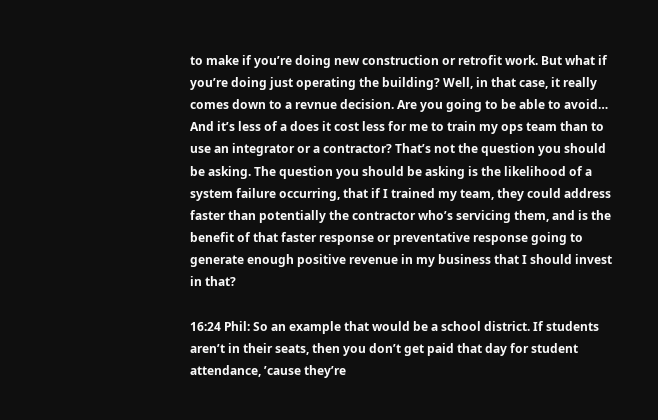to make if you’re doing new construction or retrofit work. But what if you’re doing just operating the building? Well, in that case, it really comes down to a revnue decision. Are you going to be able to avoid… And it’s less of a does it cost less for me to train my ops team than to use an integrator or a contractor? That’s not the question you should be asking. The question you should be asking is the likelihood of a system failure occurring, that if I trained my team, they could address faster than potentially the contractor who’s servicing them, and is the benefit of that faster response or preventative response going to generate enough positive revenue in my business that I should invest in that?

16:24 Phil: So an example that would be a school district. If students aren’t in their seats, then you don’t get paid that day for student attendance, ’cause they’re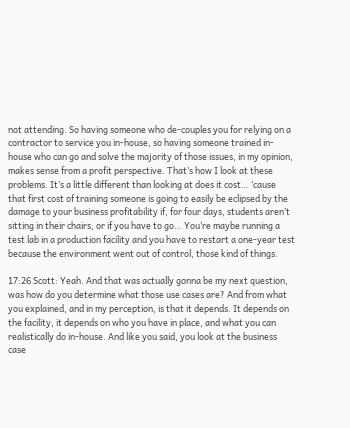not attending. So having someone who de-couples you for relying on a contractor to service you in-house, so having someone trained in-house who can go and solve the majority of those issues, in my opinion, makes sense from a profit perspective. That’s how I look at these problems. It’s a little different than looking at does it cost… ’cause that first cost of training someone is going to easily be eclipsed by the damage to your business profitability if, for four days, students aren’t sitting in their chairs, or if you have to go… You’re maybe running a test lab in a production facility and you have to restart a one-year test because the environment went out of control, those kind of things.

17:26 Scott: Yeah. And that was actually gonna be my next question, was how do you determine what those use cases are? And from what you explained, and in my perception, is that it depends. It depends on the facility, it depends on who you have in place, and what you can realistically do in-house. And like you said, you look at the business case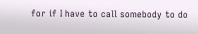for if I have to call somebody to do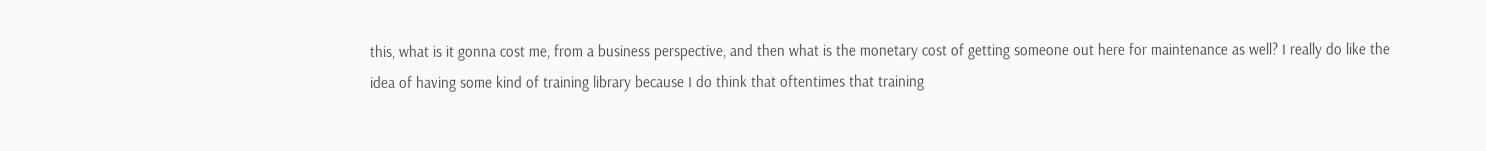this, what is it gonna cost me, from a business perspective, and then what is the monetary cost of getting someone out here for maintenance as well? I really do like the idea of having some kind of training library because I do think that oftentimes that training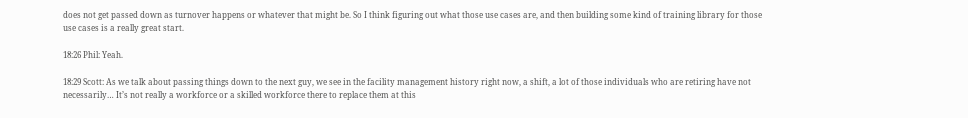does not get passed down as turnover happens or whatever that might be. So I think figuring out what those use cases are, and then building some kind of training library for those use cases is a really great start.

18:26 Phil: Yeah.

18:29 Scott: As we talk about passing things down to the next guy, we see in the facility management history right now, a shift, a lot of those individuals who are retiring have not necessarily… It’s not really a workforce or a skilled workforce there to replace them at this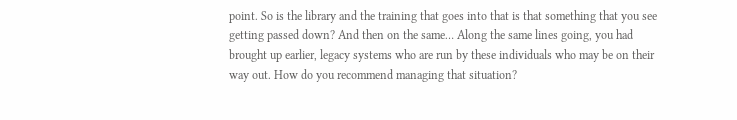point. So is the library and the training that goes into that is that something that you see getting passed down? And then on the same… Along the same lines going, you had brought up earlier, legacy systems who are run by these individuals who may be on their way out. How do you recommend managing that situation?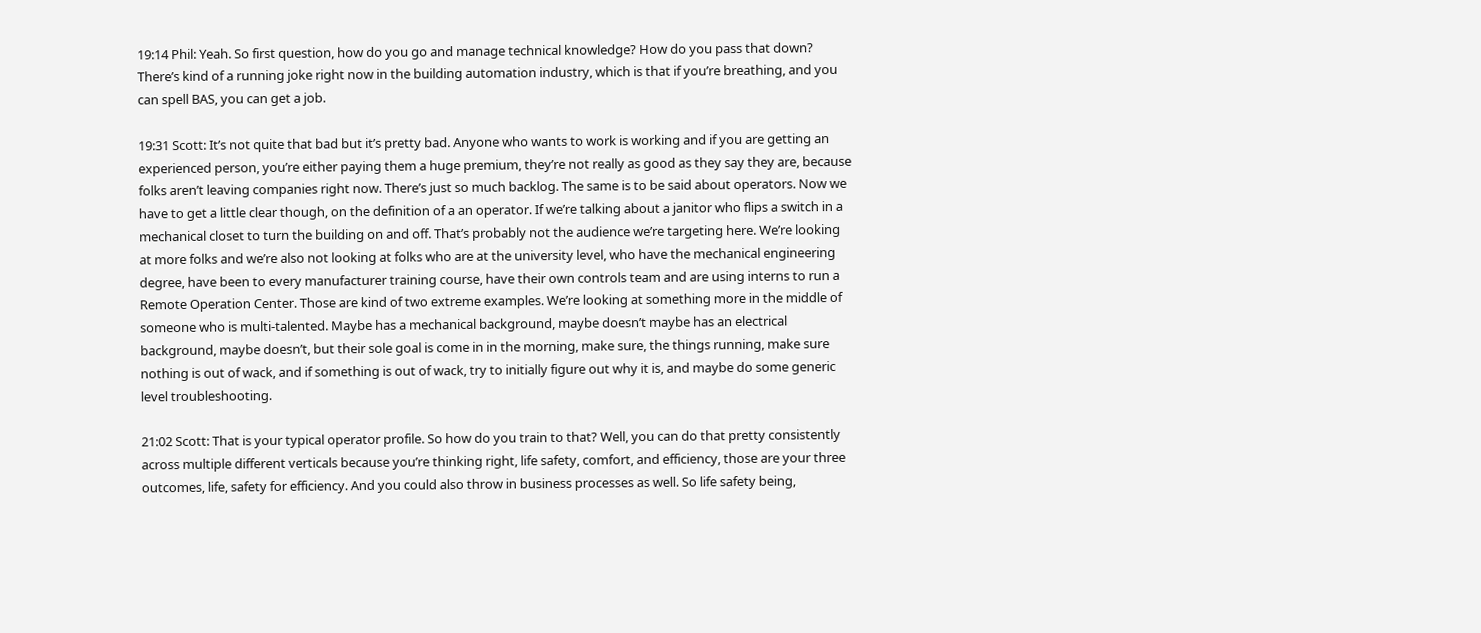19:14 Phil: Yeah. So first question, how do you go and manage technical knowledge? How do you pass that down? There’s kind of a running joke right now in the building automation industry, which is that if you’re breathing, and you can spell BAS, you can get a job.

19:31 Scott: It’s not quite that bad but it’s pretty bad. Anyone who wants to work is working and if you are getting an experienced person, you’re either paying them a huge premium, they’re not really as good as they say they are, because folks aren’t leaving companies right now. There’s just so much backlog. The same is to be said about operators. Now we have to get a little clear though, on the definition of a an operator. If we’re talking about a janitor who flips a switch in a mechanical closet to turn the building on and off. That’s probably not the audience we’re targeting here. We’re looking at more folks and we’re also not looking at folks who are at the university level, who have the mechanical engineering degree, have been to every manufacturer training course, have their own controls team and are using interns to run a Remote Operation Center. Those are kind of two extreme examples. We’re looking at something more in the middle of someone who is multi-talented. Maybe has a mechanical background, maybe doesn’t maybe has an electrical background, maybe doesn’t, but their sole goal is come in in the morning, make sure, the things running, make sure nothing is out of wack, and if something is out of wack, try to initially figure out why it is, and maybe do some generic level troubleshooting.

21:02 Scott: That is your typical operator profile. So how do you train to that? Well, you can do that pretty consistently across multiple different verticals because you’re thinking right, life safety, comfort, and efficiency, those are your three outcomes, life, safety for efficiency. And you could also throw in business processes as well. So life safety being,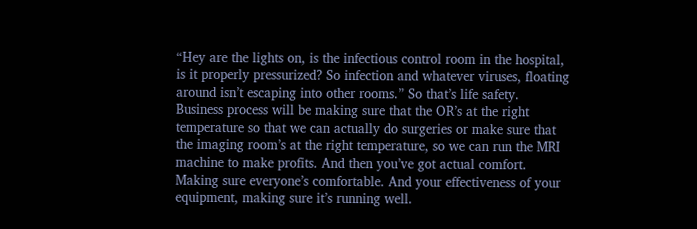“Hey are the lights on, is the infectious control room in the hospital, is it properly pressurized? So infection and whatever viruses, floating around isn’t escaping into other rooms.” So that’s life safety. Business process will be making sure that the OR’s at the right temperature so that we can actually do surgeries or make sure that the imaging room’s at the right temperature, so we can run the MRI machine to make profits. And then you’ve got actual comfort. Making sure everyone’s comfortable. And your effectiveness of your equipment, making sure it’s running well.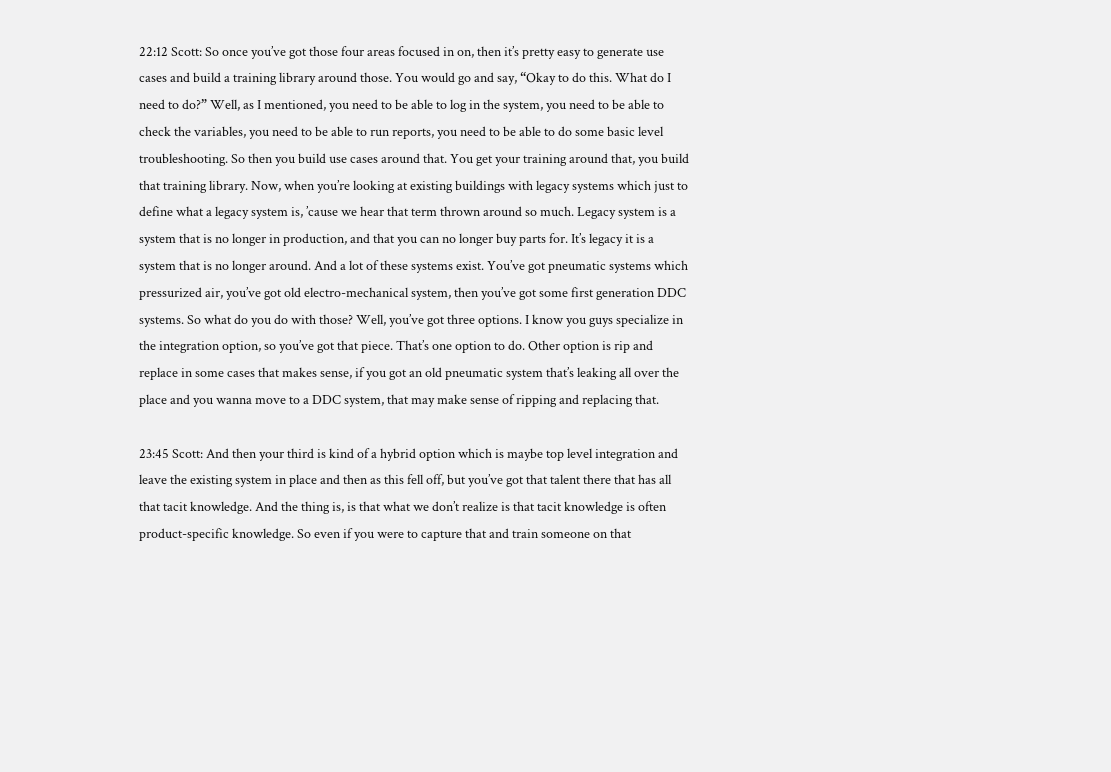22:12 Scott: So once you’ve got those four areas focused in on, then it’s pretty easy to generate use cases and build a training library around those. You would go and say, “Okay to do this. What do I need to do?” Well, as I mentioned, you need to be able to log in the system, you need to be able to check the variables, you need to be able to run reports, you need to be able to do some basic level troubleshooting. So then you build use cases around that. You get your training around that, you build that training library. Now, when you’re looking at existing buildings with legacy systems which just to define what a legacy system is, ’cause we hear that term thrown around so much. Legacy system is a system that is no longer in production, and that you can no longer buy parts for. It’s legacy it is a system that is no longer around. And a lot of these systems exist. You’ve got pneumatic systems which pressurized air, you’ve got old electro-mechanical system, then you’ve got some first generation DDC systems. So what do you do with those? Well, you’ve got three options. I know you guys specialize in the integration option, so you’ve got that piece. That’s one option to do. Other option is rip and replace in some cases that makes sense, if you got an old pneumatic system that’s leaking all over the place and you wanna move to a DDC system, that may make sense of ripping and replacing that.

23:45 Scott: And then your third is kind of a hybrid option which is maybe top level integration and leave the existing system in place and then as this fell off, but you’ve got that talent there that has all that tacit knowledge. And the thing is, is that what we don’t realize is that tacit knowledge is often product-specific knowledge. So even if you were to capture that and train someone on that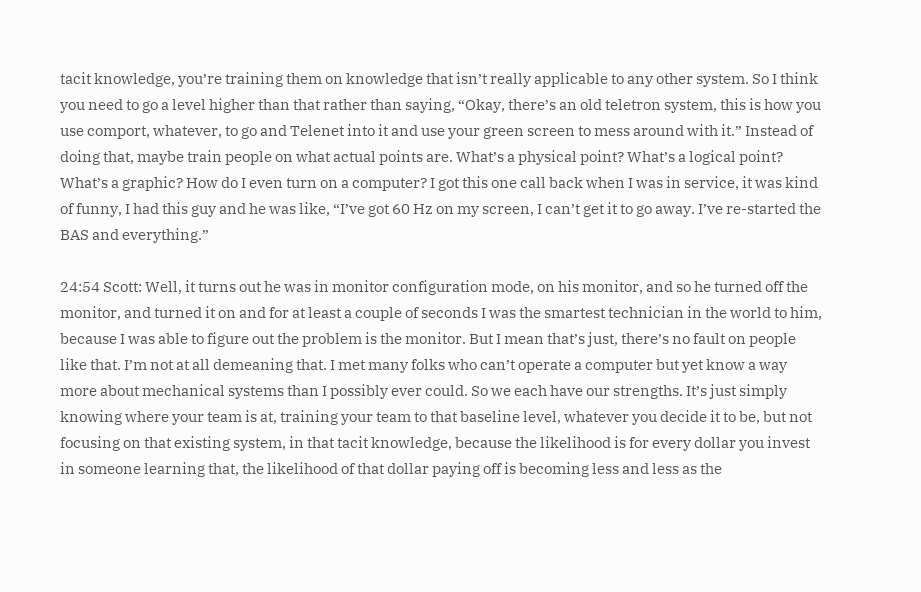tacit knowledge, you’re training them on knowledge that isn’t really applicable to any other system. So I think you need to go a level higher than that rather than saying, “Okay, there’s an old teletron system, this is how you use comport, whatever, to go and Telenet into it and use your green screen to mess around with it.” Instead of doing that, maybe train people on what actual points are. What’s a physical point? What’s a logical point? What’s a graphic? How do I even turn on a computer? I got this one call back when I was in service, it was kind of funny, I had this guy and he was like, “I’ve got 60 Hz on my screen, I can’t get it to go away. I’ve re-started the BAS and everything.”

24:54 Scott: Well, it turns out he was in monitor configuration mode, on his monitor, and so he turned off the monitor, and turned it on and for at least a couple of seconds I was the smartest technician in the world to him, because I was able to figure out the problem is the monitor. But I mean that’s just, there’s no fault on people like that. I’m not at all demeaning that. I met many folks who can’t operate a computer but yet know a way more about mechanical systems than I possibly ever could. So we each have our strengths. It’s just simply knowing where your team is at, training your team to that baseline level, whatever you decide it to be, but not focusing on that existing system, in that tacit knowledge, because the likelihood is for every dollar you invest in someone learning that, the likelihood of that dollar paying off is becoming less and less as the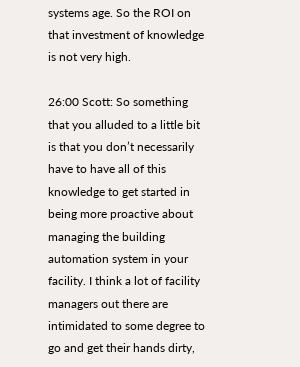systems age. So the ROI on that investment of knowledge is not very high.

26:00 Scott: So something that you alluded to a little bit is that you don’t necessarily have to have all of this knowledge to get started in being more proactive about managing the building automation system in your facility. I think a lot of facility managers out there are intimidated to some degree to go and get their hands dirty,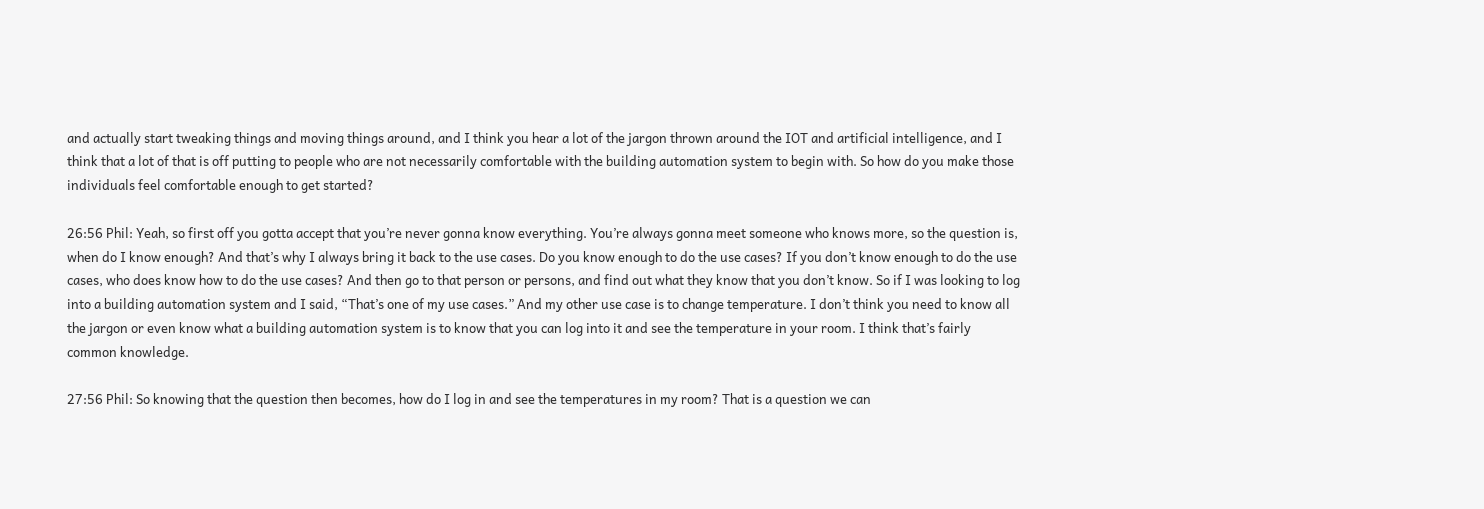and actually start tweaking things and moving things around, and I think you hear a lot of the jargon thrown around the IOT and artificial intelligence, and I think that a lot of that is off putting to people who are not necessarily comfortable with the building automation system to begin with. So how do you make those individuals feel comfortable enough to get started?

26:56 Phil: Yeah, so first off you gotta accept that you’re never gonna know everything. You’re always gonna meet someone who knows more, so the question is, when do I know enough? And that’s why I always bring it back to the use cases. Do you know enough to do the use cases? If you don’t know enough to do the use cases, who does know how to do the use cases? And then go to that person or persons, and find out what they know that you don’t know. So if I was looking to log into a building automation system and I said, “That’s one of my use cases.” And my other use case is to change temperature. I don’t think you need to know all the jargon or even know what a building automation system is to know that you can log into it and see the temperature in your room. I think that’s fairly common knowledge.

27:56 Phil: So knowing that the question then becomes, how do I log in and see the temperatures in my room? That is a question we can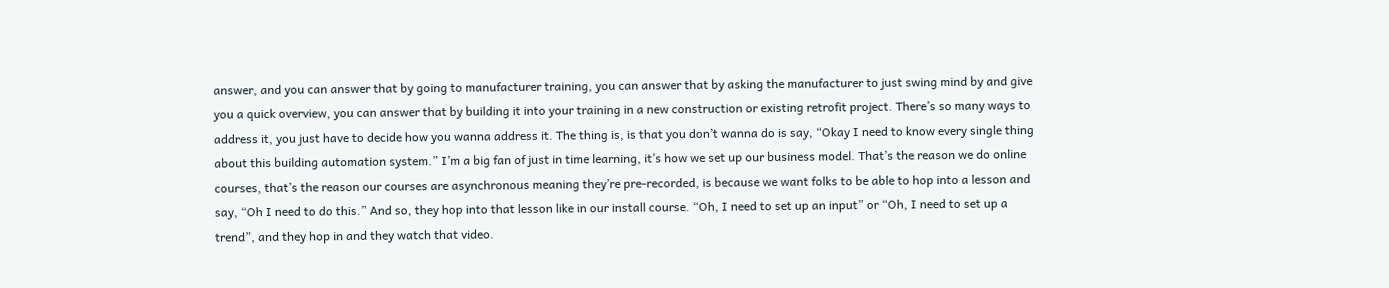answer, and you can answer that by going to manufacturer training, you can answer that by asking the manufacturer to just swing mind by and give you a quick overview, you can answer that by building it into your training in a new construction or existing retrofit project. There’s so many ways to address it, you just have to decide how you wanna address it. The thing is, is that you don’t wanna do is say, “Okay I need to know every single thing about this building automation system.” I’m a big fan of just in time learning, it’s how we set up our business model. That’s the reason we do online courses, that’s the reason our courses are asynchronous meaning they’re pre-recorded, is because we want folks to be able to hop into a lesson and say, “Oh I need to do this.” And so, they hop into that lesson like in our install course. “Oh, I need to set up an input” or “Oh, I need to set up a trend”, and they hop in and they watch that video.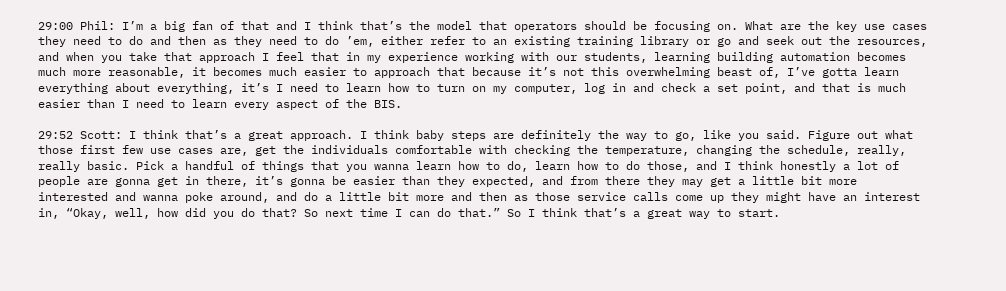29:00 Phil: I’m a big fan of that and I think that’s the model that operators should be focusing on. What are the key use cases they need to do and then as they need to do ’em, either refer to an existing training library or go and seek out the resources, and when you take that approach I feel that in my experience working with our students, learning building automation becomes much more reasonable, it becomes much easier to approach that because it’s not this overwhelming beast of, I’ve gotta learn everything about everything, it’s I need to learn how to turn on my computer, log in and check a set point, and that is much easier than I need to learn every aspect of the BIS.

29:52 Scott: I think that’s a great approach. I think baby steps are definitely the way to go, like you said. Figure out what those first few use cases are, get the individuals comfortable with checking the temperature, changing the schedule, really, really basic. Pick a handful of things that you wanna learn how to do, learn how to do those, and I think honestly a lot of people are gonna get in there, it’s gonna be easier than they expected, and from there they may get a little bit more interested and wanna poke around, and do a little bit more and then as those service calls come up they might have an interest in, “Okay, well, how did you do that? So next time I can do that.” So I think that’s a great way to start.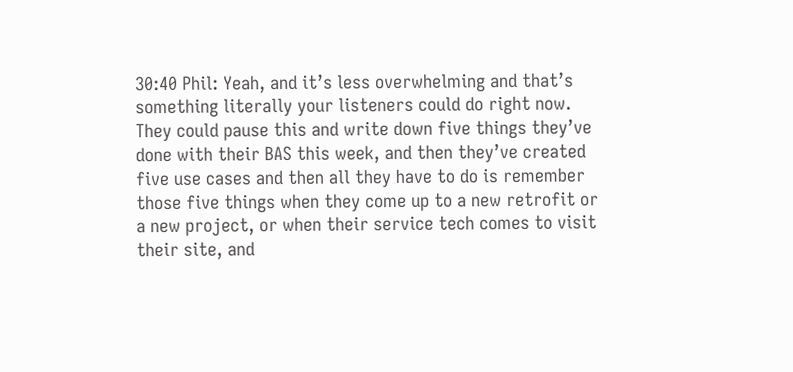30:40 Phil: Yeah, and it’s less overwhelming and that’s something literally your listeners could do right now. They could pause this and write down five things they’ve done with their BAS this week, and then they’ve created five use cases and then all they have to do is remember those five things when they come up to a new retrofit or a new project, or when their service tech comes to visit their site, and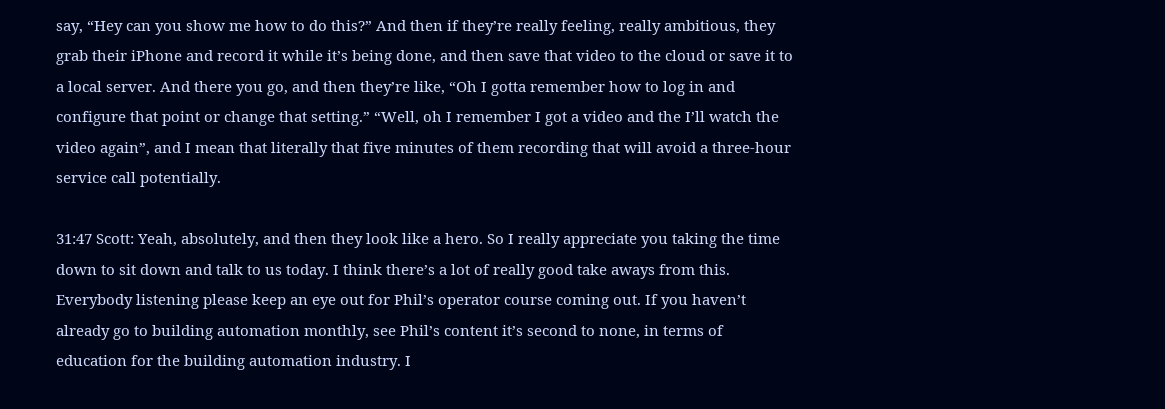say, “Hey can you show me how to do this?” And then if they’re really feeling, really ambitious, they grab their iPhone and record it while it’s being done, and then save that video to the cloud or save it to a local server. And there you go, and then they’re like, “Oh I gotta remember how to log in and configure that point or change that setting.” “Well, oh I remember I got a video and the I’ll watch the video again”, and I mean that literally that five minutes of them recording that will avoid a three-hour service call potentially.

31:47 Scott: Yeah, absolutely, and then they look like a hero. So I really appreciate you taking the time down to sit down and talk to us today. I think there’s a lot of really good take aways from this. Everybody listening please keep an eye out for Phil’s operator course coming out. If you haven’t already go to building automation monthly, see Phil’s content it’s second to none, in terms of education for the building automation industry. I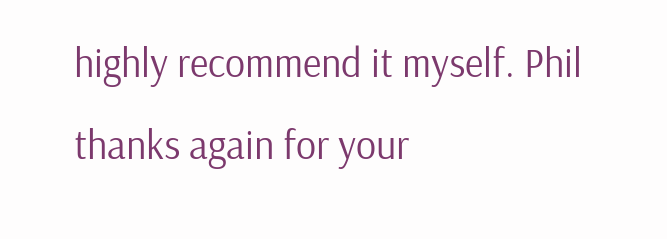highly recommend it myself. Phil thanks again for your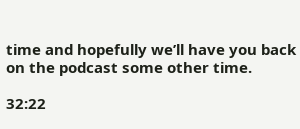time and hopefully we’ll have you back on the podcast some other time.

32:22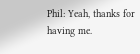Phil: Yeah, thanks for having me.